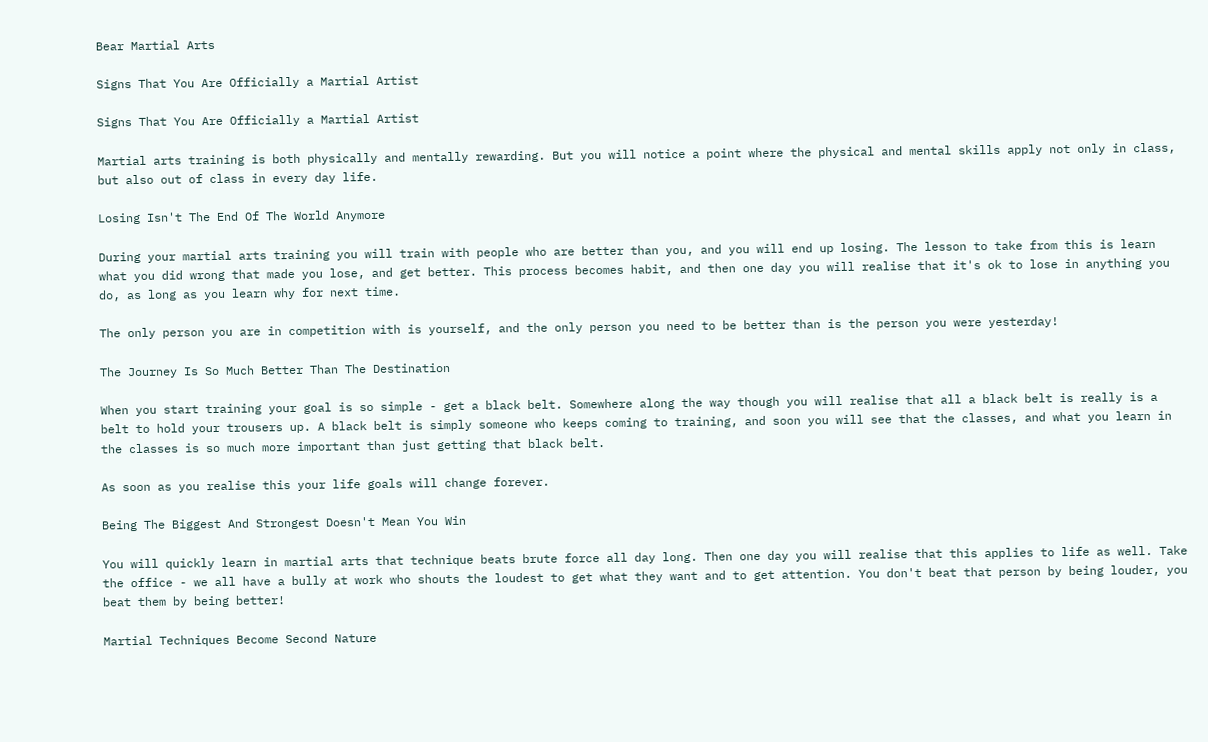Bear Martial Arts

Signs That You Are Officially a Martial Artist

Signs That You Are Officially a Martial Artist

Martial arts training is both physically and mentally rewarding. But you will notice a point where the physical and mental skills apply not only in class, but also out of class in every day life.

Losing Isn't The End Of The World Anymore

During your martial arts training you will train with people who are better than you, and you will end up losing. The lesson to take from this is learn what you did wrong that made you lose, and get better. This process becomes habit, and then one day you will realise that it's ok to lose in anything you do, as long as you learn why for next time.

The only person you are in competition with is yourself, and the only person you need to be better than is the person you were yesterday!

The Journey Is So Much Better Than The Destination

When you start training your goal is so simple - get a black belt. Somewhere along the way though you will realise that all a black belt is really is a belt to hold your trousers up. A black belt is simply someone who keeps coming to training, and soon you will see that the classes, and what you learn in the classes is so much more important than just getting that black belt.

As soon as you realise this your life goals will change forever.

Being The Biggest And Strongest Doesn't Mean You Win

You will quickly learn in martial arts that technique beats brute force all day long. Then one day you will realise that this applies to life as well. Take the office - we all have a bully at work who shouts the loudest to get what they want and to get attention. You don't beat that person by being louder, you beat them by being better!

Martial Techniques Become Second Nature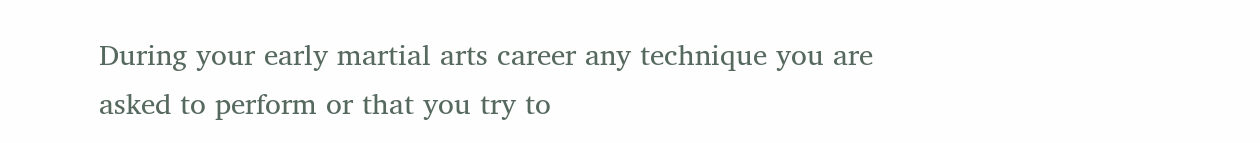During your early martial arts career any technique you are asked to perform or that you try to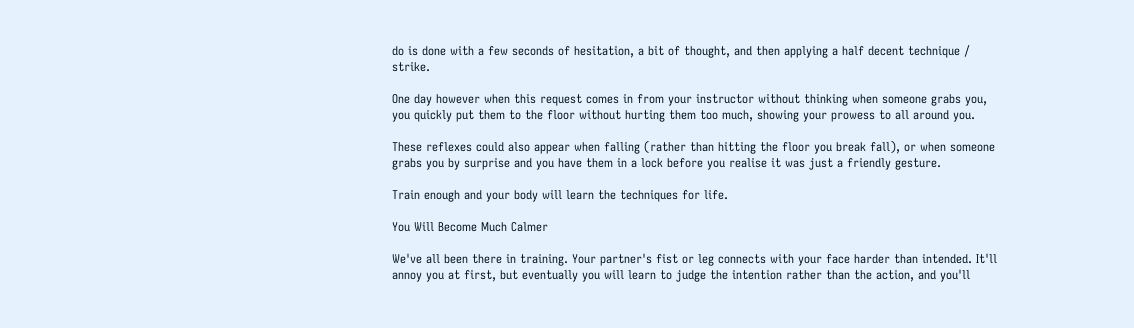do is done with a few seconds of hesitation, a bit of thought, and then applying a half decent technique / strike.

One day however when this request comes in from your instructor without thinking when someone grabs you, you quickly put them to the floor without hurting them too much, showing your prowess to all around you.

These reflexes could also appear when falling (rather than hitting the floor you break fall), or when someone grabs you by surprise and you have them in a lock before you realise it was just a friendly gesture.

Train enough and your body will learn the techniques for life.

You Will Become Much Calmer

We've all been there in training. Your partner's fist or leg connects with your face harder than intended. It'll annoy you at first, but eventually you will learn to judge the intention rather than the action, and you'll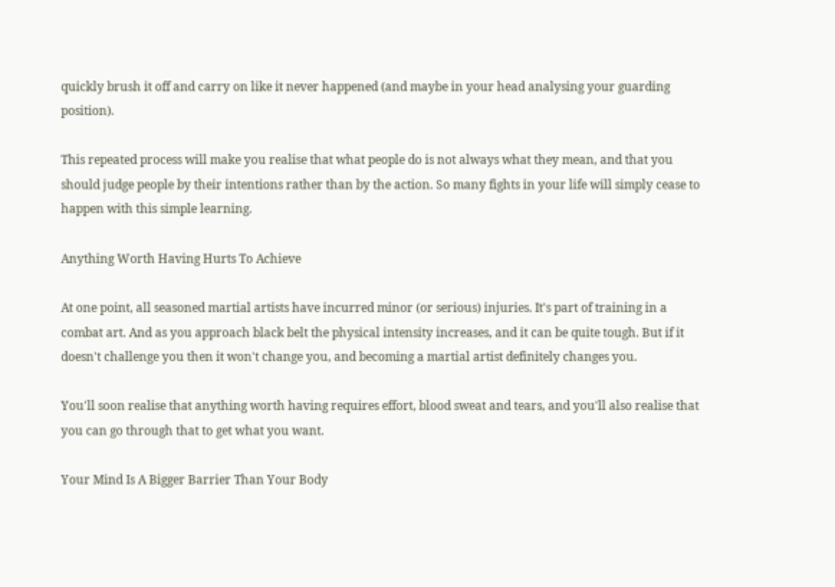quickly brush it off and carry on like it never happened (and maybe in your head analysing your guarding position).

This repeated process will make you realise that what people do is not always what they mean, and that you should judge people by their intentions rather than by the action. So many fights in your life will simply cease to happen with this simple learning.

Anything Worth Having Hurts To Achieve

At one point, all seasoned martial artists have incurred minor (or serious) injuries. It's part of training in a combat art. And as you approach black belt the physical intensity increases, and it can be quite tough. But if it doesn't challenge you then it won't change you, and becoming a martial artist definitely changes you.

You'll soon realise that anything worth having requires effort, blood sweat and tears, and you'll also realise that you can go through that to get what you want.

Your Mind Is A Bigger Barrier Than Your Body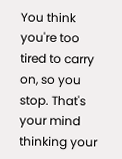You think you're too tired to carry on, so you stop. That's your mind thinking your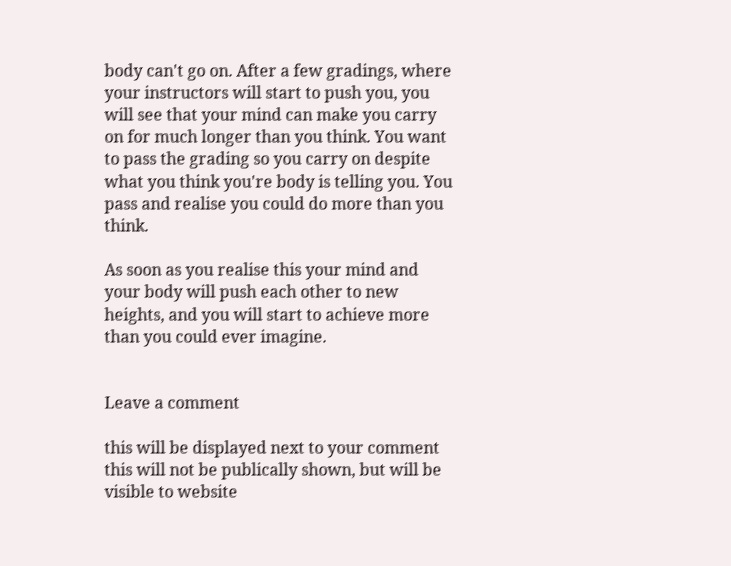body can't go on. After a few gradings, where your instructors will start to push you, you will see that your mind can make you carry on for much longer than you think. You want to pass the grading so you carry on despite what you think you're body is telling you. You pass and realise you could do more than you think.

As soon as you realise this your mind and your body will push each other to new heights, and you will start to achieve more than you could ever imagine.


Leave a comment

this will be displayed next to your comment
this will not be publically shown, but will be visible to website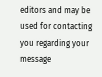editors and may be used for contacting you regarding your message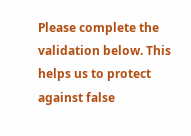Please complete the validation below. This helps us to protect against false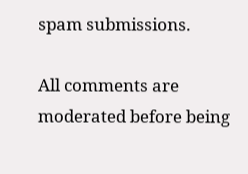spam submissions.

All comments are moderated before being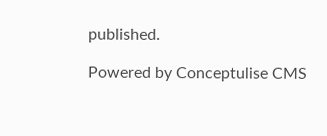published.

Powered by Conceptulise CMS